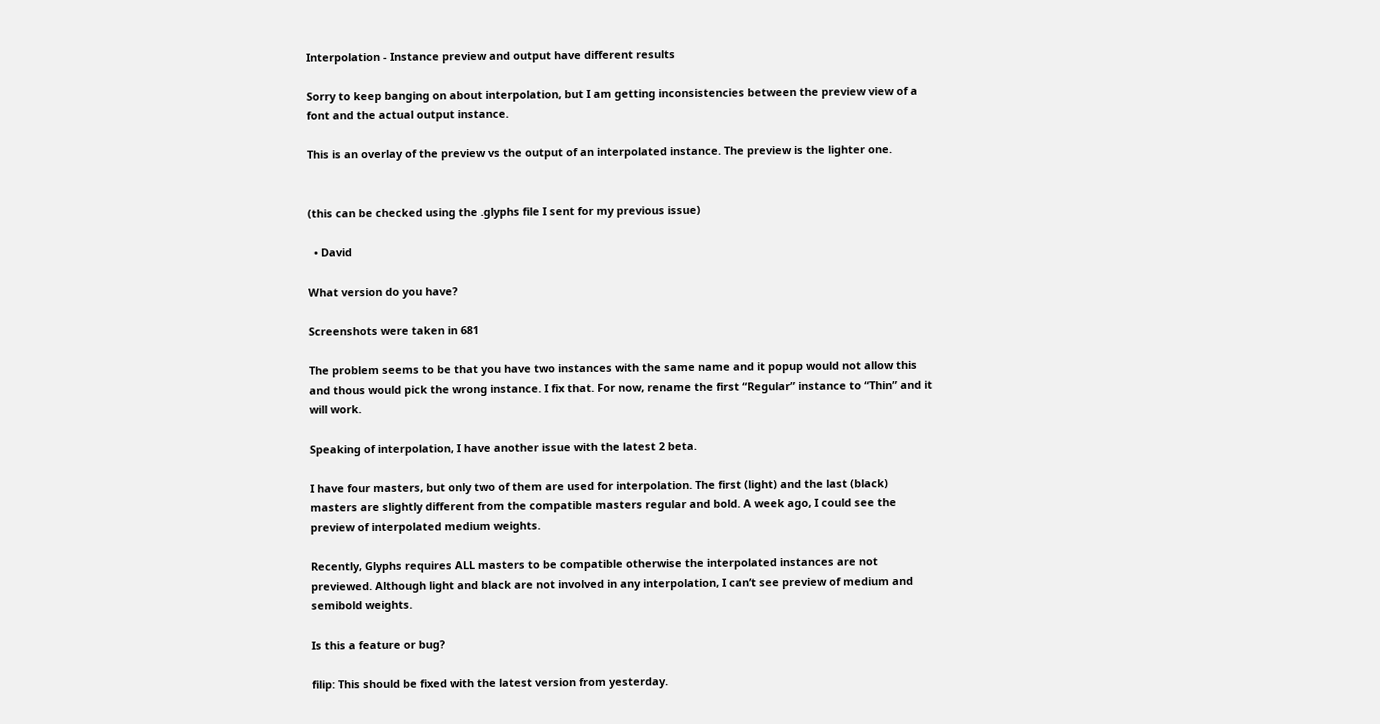Interpolation - Instance preview and output have different results

Sorry to keep banging on about interpolation, but I am getting inconsistencies between the preview view of a font and the actual output instance.

This is an overlay of the preview vs the output of an interpolated instance. The preview is the lighter one.


(this can be checked using the .glyphs file I sent for my previous issue)

  • David

What version do you have?

Screenshots were taken in 681

The problem seems to be that you have two instances with the same name and it popup would not allow this and thous would pick the wrong instance. I fix that. For now, rename the first “Regular” instance to “Thin” and it will work.

Speaking of interpolation, I have another issue with the latest 2 beta.

I have four masters, but only two of them are used for interpolation. The first (light) and the last (black) masters are slightly different from the compatible masters regular and bold. A week ago, I could see the preview of interpolated medium weights.

Recently, Glyphs requires ALL masters to be compatible otherwise the interpolated instances are not previewed. Although light and black are not involved in any interpolation, I can’t see preview of medium and semibold weights.

Is this a feature or bug?

filip: This should be fixed with the latest version from yesterday.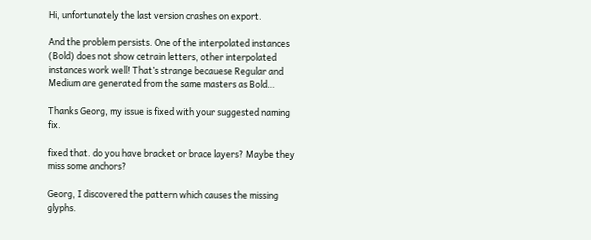Hi, unfortunately the last version crashes on export.

And the problem persists. One of the interpolated instances (Bold) does not show cetrain letters, other interpolated instances work well! That’s strange becauese Regular and Medium are generated from the same masters as Bold…

Thanks Georg, my issue is fixed with your suggested naming fix.

fixed that. do you have bracket or brace layers? Maybe they miss some anchors?

Georg, I discovered the pattern which causes the missing glyphs.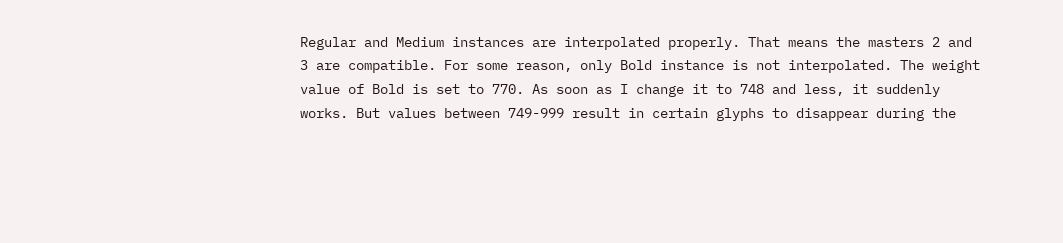Regular and Medium instances are interpolated properly. That means the masters 2 and 3 are compatible. For some reason, only Bold instance is not interpolated. The weight value of Bold is set to 770. As soon as I change it to 748 and less, it suddenly works. But values between 749-999 result in certain glyphs to disappear during the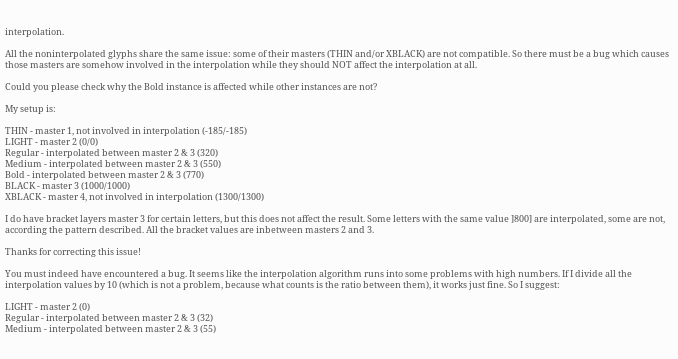interpolation.

All the noninterpolated glyphs share the same issue: some of their masters (THIN and/or XBLACK) are not compatible. So there must be a bug which causes those masters are somehow involved in the interpolation while they should NOT affect the interpolation at all.

Could you please check why the Bold instance is affected while other instances are not?

My setup is:

THIN - master 1, not involved in interpolation (-185/-185)
LIGHT - master 2 (0/0)
Regular - interpolated between master 2 & 3 (320)
Medium - interpolated between master 2 & 3 (550)
Bold - interpolated between master 2 & 3 (770)
BLACK - master 3 (1000/1000)
XBLACK - master 4, not involved in interpolation (1300/1300)

I do have bracket layers master 3 for certain letters, but this does not affect the result. Some letters with the same value ]800] are interpolated, some are not, according the pattern described. All the bracket values are inbetween masters 2 and 3.

Thanks for correcting this issue!

You must indeed have encountered a bug. It seems like the interpolation algorithm runs into some problems with high numbers. If I divide all the interpolation values by 10 (which is not a problem, because what counts is the ratio between them), it works just fine. So I suggest:

LIGHT - master 2 (0)
Regular - interpolated between master 2 & 3 (32)
Medium - interpolated between master 2 & 3 (55)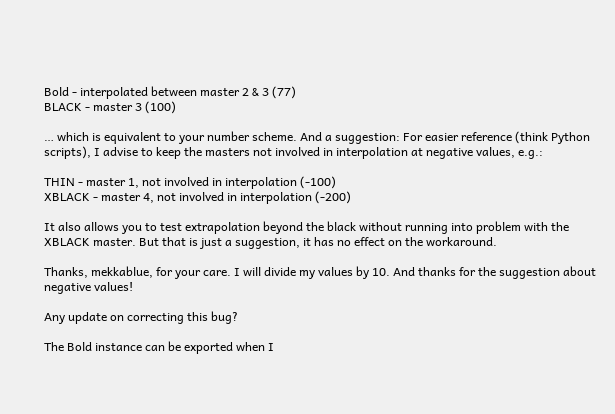Bold - interpolated between master 2 & 3 (77)
BLACK - master 3 (100)

… which is equivalent to your number scheme. And a suggestion: For easier reference (think Python scripts), I advise to keep the masters not involved in interpolation at negative values, e.g.:

THIN - master 1, not involved in interpolation (-100)
XBLACK - master 4, not involved in interpolation (-200)

It also allows you to test extrapolation beyond the black without running into problem with the XBLACK master. But that is just a suggestion, it has no effect on the workaround.

Thanks, mekkablue, for your care. I will divide my values by 10. And thanks for the suggestion about negative values!

Any update on correcting this bug?

The Bold instance can be exported when I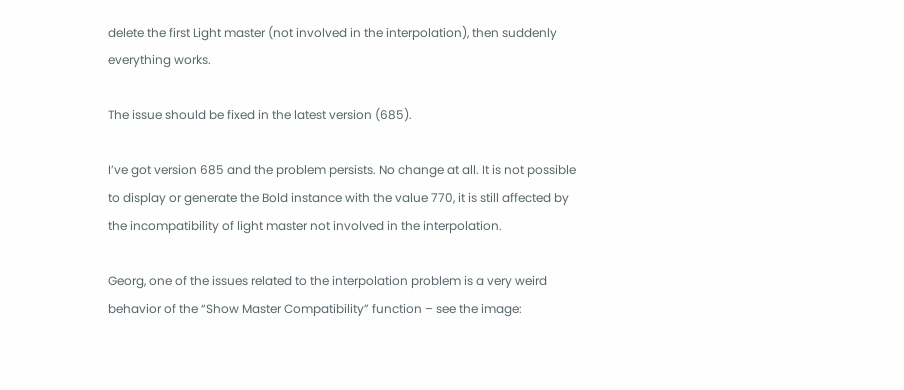delete the first Light master (not involved in the interpolation), then suddenly everything works.

The issue should be fixed in the latest version (685).

I’ve got version 685 and the problem persists. No change at all. It is not possible to display or generate the Bold instance with the value 770, it is still affected by the incompatibility of light master not involved in the interpolation.

Georg, one of the issues related to the interpolation problem is a very weird behavior of the “Show Master Compatibility” function – see the image: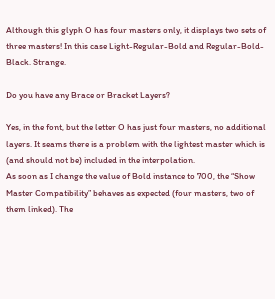Although this glyph O has four masters only, it displays two sets of three masters! In this case Light-Regular-Bold and Regular-Bold-Black. Strange.

Do you have any Brace or Bracket Layers?

Yes, in the font, but the letter O has just four masters, no additional layers. It seams there is a problem with the lightest master which is (and should not be) included in the interpolation.
As soon as I change the value of Bold instance to 700, the “Show Master Compatibility” behaves as expected (four masters, two of them linked). The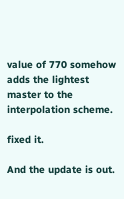value of 770 somehow adds the lightest master to the interpolation scheme.

fixed it.

And the update is out.